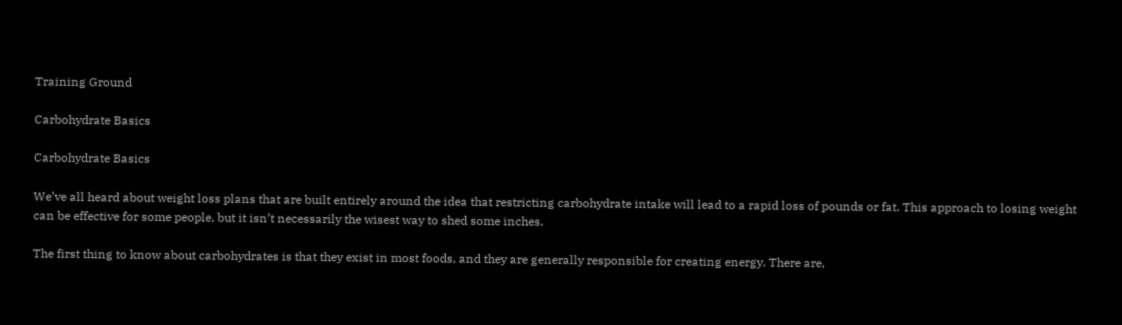Training Ground

Carbohydrate Basics

Carbohydrate Basics

We’ve all heard about weight loss plans that are built entirely around the idea that restricting carbohydrate intake will lead to a rapid loss of pounds or fat. This approach to losing weight can be effective for some people, but it isn’t necessarily the wisest way to shed some inches.

The first thing to know about carbohydrates is that they exist in most foods, and they are generally responsible for creating energy. There are,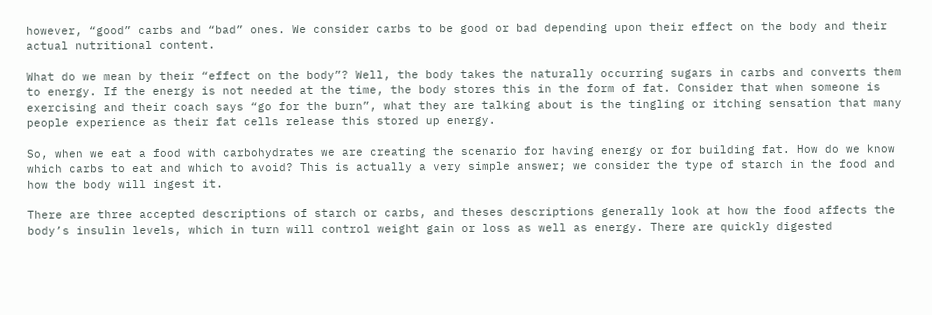however, “good” carbs and “bad” ones. We consider carbs to be good or bad depending upon their effect on the body and their actual nutritional content.

What do we mean by their “effect on the body”? Well, the body takes the naturally occurring sugars in carbs and converts them to energy. If the energy is not needed at the time, the body stores this in the form of fat. Consider that when someone is exercising and their coach says “go for the burn”, what they are talking about is the tingling or itching sensation that many people experience as their fat cells release this stored up energy.

So, when we eat a food with carbohydrates we are creating the scenario for having energy or for building fat. How do we know which carbs to eat and which to avoid? This is actually a very simple answer; we consider the type of starch in the food and how the body will ingest it.

There are three accepted descriptions of starch or carbs, and theses descriptions generally look at how the food affects the body’s insulin levels, which in turn will control weight gain or loss as well as energy. There are quickly digested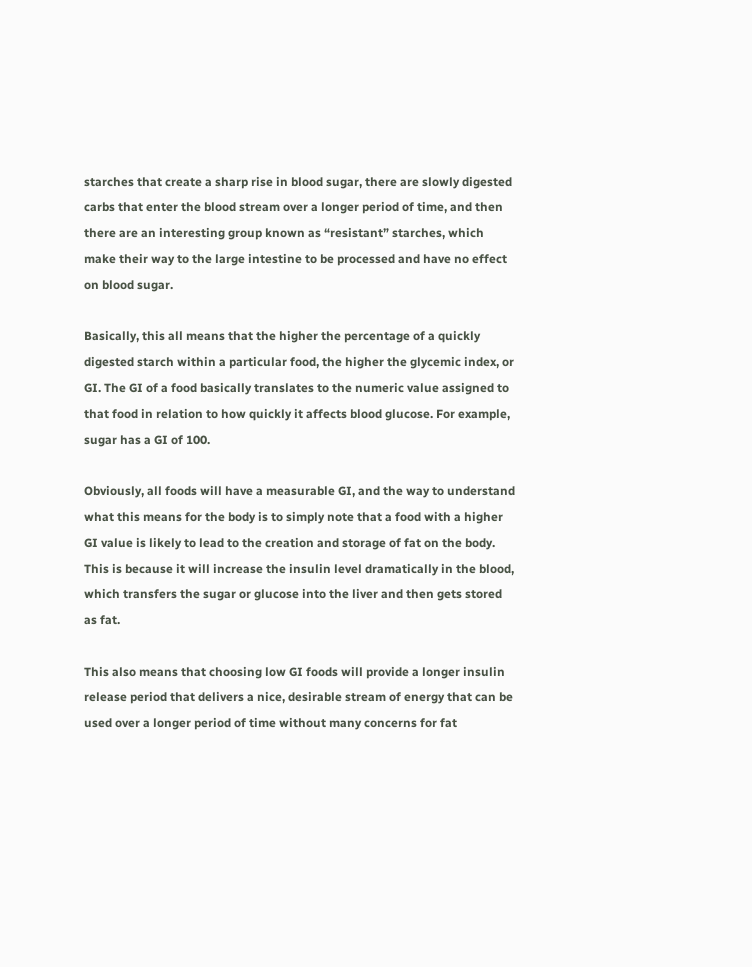starches that create a sharp rise in blood sugar, there are slowly digested carbs that enter the blood stream over a longer period of time, and then there are an interesting group known as “resistant” starches, which make their way to the large intestine to be processed and have no effect on blood sugar.

Basically, this all means that the higher the percentage of a quickly digested starch within a particular food, the higher the glycemic index, or GI. The GI of a food basically translates to the numeric value assigned to that food in relation to how quickly it affects blood glucose. For example, sugar has a GI of 100.

Obviously, all foods will have a measurable GI, and the way to understand what this means for the body is to simply note that a food with a higher GI value is likely to lead to the creation and storage of fat on the body. This is because it will increase the insulin level dramatically in the blood, which transfers the sugar or glucose into the liver and then gets stored as fat.

This also means that choosing low GI foods will provide a longer insulin release period that delivers a nice, desirable stream of energy that can be used over a longer period of time without many concerns for fat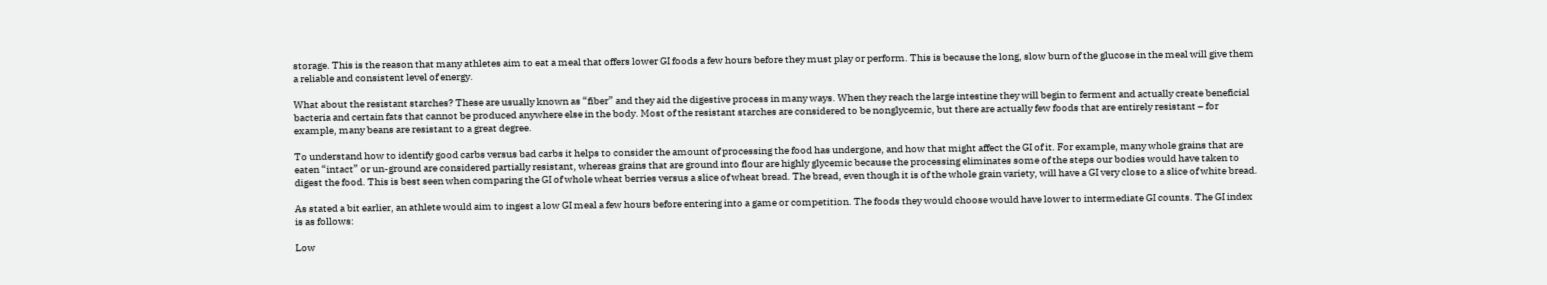storage. This is the reason that many athletes aim to eat a meal that offers lower GI foods a few hours before they must play or perform. This is because the long, slow burn of the glucose in the meal will give them a reliable and consistent level of energy.

What about the resistant starches? These are usually known as “fiber” and they aid the digestive process in many ways. When they reach the large intestine they will begin to ferment and actually create beneficial bacteria and certain fats that cannot be produced anywhere else in the body. Most of the resistant starches are considered to be nonglycemic, but there are actually few foods that are entirely resistant – for example, many beans are resistant to a great degree.

To understand how to identify good carbs versus bad carbs it helps to consider the amount of processing the food has undergone, and how that might affect the GI of it. For example, many whole grains that are eaten “intact” or un-ground are considered partially resistant, whereas grains that are ground into flour are highly glycemic because the processing eliminates some of the steps our bodies would have taken to digest the food. This is best seen when comparing the GI of whole wheat berries versus a slice of wheat bread. The bread, even though it is of the whole grain variety, will have a GI very close to a slice of white bread.

As stated a bit earlier, an athlete would aim to ingest a low GI meal a few hours before entering into a game or competition. The foods they would choose would have lower to intermediate GI counts. The GI index is as follows:

Low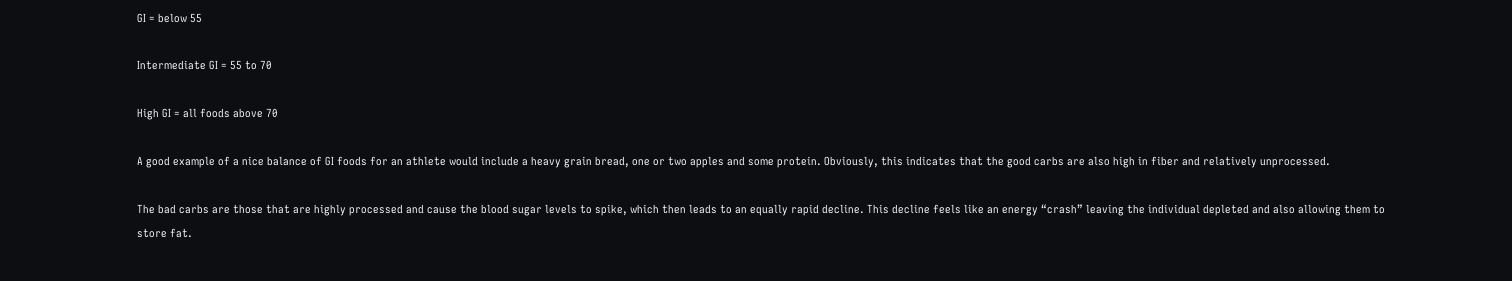GI = below 55

Intermediate GI = 55 to 70

High GI = all foods above 70

A good example of a nice balance of GI foods for an athlete would include a heavy grain bread, one or two apples and some protein. Obviously, this indicates that the good carbs are also high in fiber and relatively unprocessed.

The bad carbs are those that are highly processed and cause the blood sugar levels to spike, which then leads to an equally rapid decline. This decline feels like an energy “crash” leaving the individual depleted and also allowing them to store fat.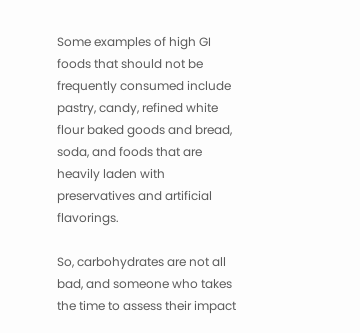Some examples of high GI foods that should not be frequently consumed include pastry, candy, refined white flour baked goods and bread, soda, and foods that are heavily laden with preservatives and artificial flavorings.

So, carbohydrates are not all bad, and someone who takes the time to assess their impact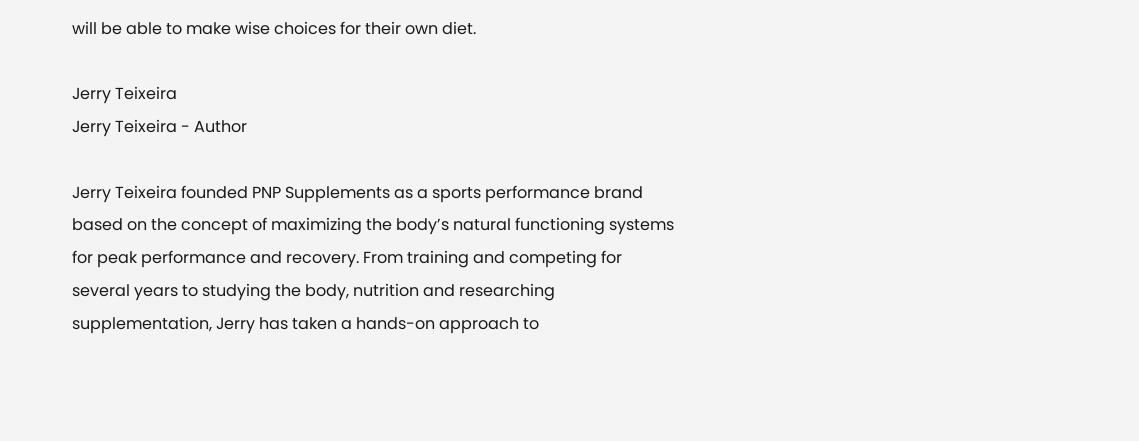will be able to make wise choices for their own diet.

Jerry Teixeira
Jerry Teixeira - Author

Jerry Teixeira founded PNP Supplements as a sports performance brand based on the concept of maximizing the body’s natural functioning systems for peak performance and recovery. From training and competing for several years to studying the body, nutrition and researching supplementation, Jerry has taken a hands-on approach to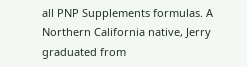all PNP Supplements formulas. A Northern California native, Jerry graduated from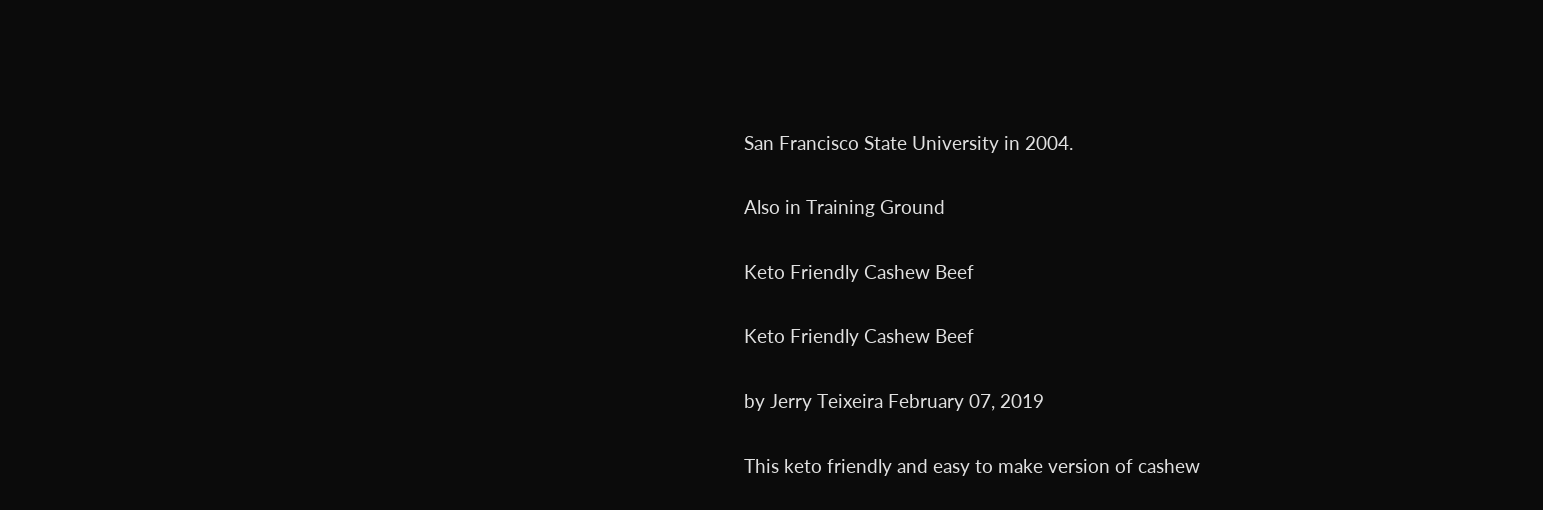San Francisco State University in 2004.

Also in Training Ground

Keto Friendly Cashew Beef

Keto Friendly Cashew Beef

by Jerry Teixeira February 07, 2019

This keto friendly and easy to make version of cashew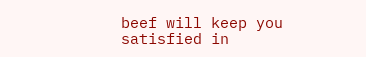beef will keep you satisfied in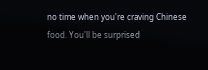no time when you're craving Chinese food. You'll be surprised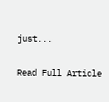just...

Read Full Article